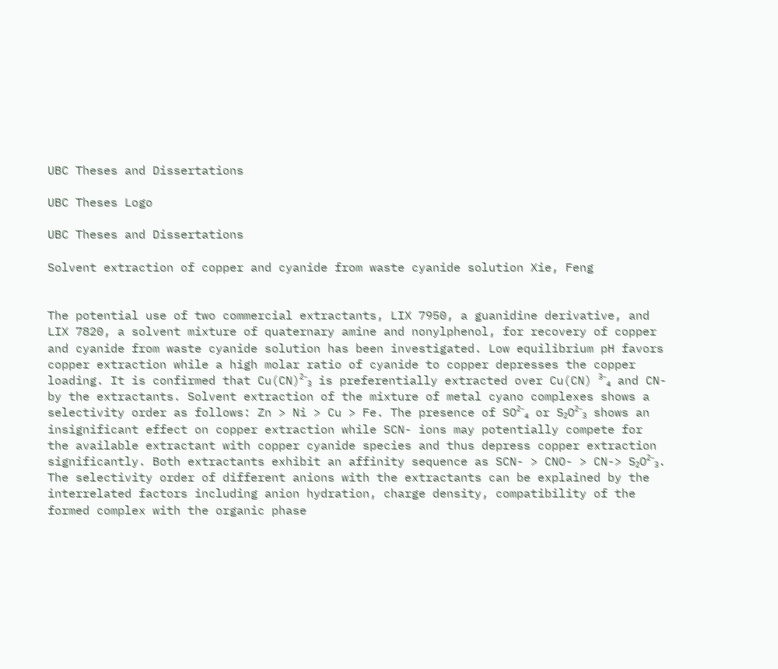UBC Theses and Dissertations

UBC Theses Logo

UBC Theses and Dissertations

Solvent extraction of copper and cyanide from waste cyanide solution Xie, Feng


The potential use of two commercial extractants, LIX 7950, a guanidine derivative, and LIX 7820, a solvent mixture of quaternary amine and nonylphenol, for recovery of copper and cyanide from waste cyanide solution has been investigated. Low equilibrium pH favors copper extraction while a high molar ratio of cyanide to copper depresses the copper loading. It is confirmed that Cu(CN)²⁻₃ is preferentially extracted over Cu(CN) ³⁻₄ and CN- by the extractants. Solvent extraction of the mixture of metal cyano complexes shows a selectivity order as follows: Zn > Ni > Cu > Fe. The presence of SO²⁻₄ or S₂O²⁻₃ shows an insignificant effect on copper extraction while SCN- ions may potentially compete for the available extractant with copper cyanide species and thus depress copper extraction significantly. Both extractants exhibit an affinity sequence as SCN- > CNO- > CN-> S₂O²⁻₃. The selectivity order of different anions with the extractants can be explained by the interrelated factors including anion hydration, charge density, compatibility of the formed complex with the organic phase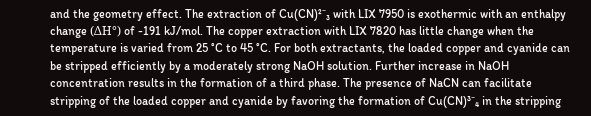and the geometry effect. The extraction of Cu(CN)²⁻₃ with LIX 7950 is exothermic with an enthalpy change (ΔH°) of -191 kJ/mol. The copper extraction with LIX 7820 has little change when the temperature is varied from 25 °C to 45 °C. For both extractants, the loaded copper and cyanide can be stripped efficiently by a moderately strong NaOH solution. Further increase in NaOH concentration results in the formation of a third phase. The presence of NaCN can facilitate stripping of the loaded copper and cyanide by favoring the formation of Cu(CN)³⁻₄ in the stripping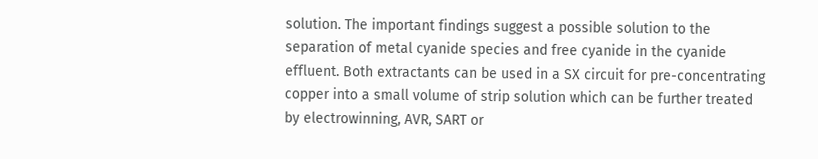solution. The important findings suggest a possible solution to the separation of metal cyanide species and free cyanide in the cyanide effluent. Both extractants can be used in a SX circuit for pre-concentrating copper into a small volume of strip solution which can be further treated by electrowinning, AVR, SART or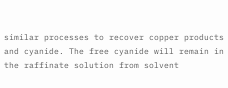similar processes to recover copper products and cyanide. The free cyanide will remain in the raffinate solution from solvent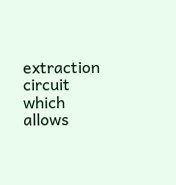extraction circuit which allows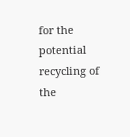for the potential recycling of the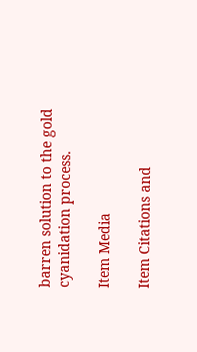barren solution to the gold cyanidation process.

Item Media

Item Citations and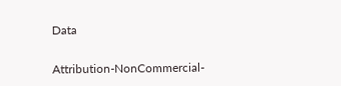Data


Attribution-NonCommercial-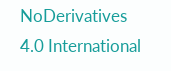NoDerivatives 4.0 International